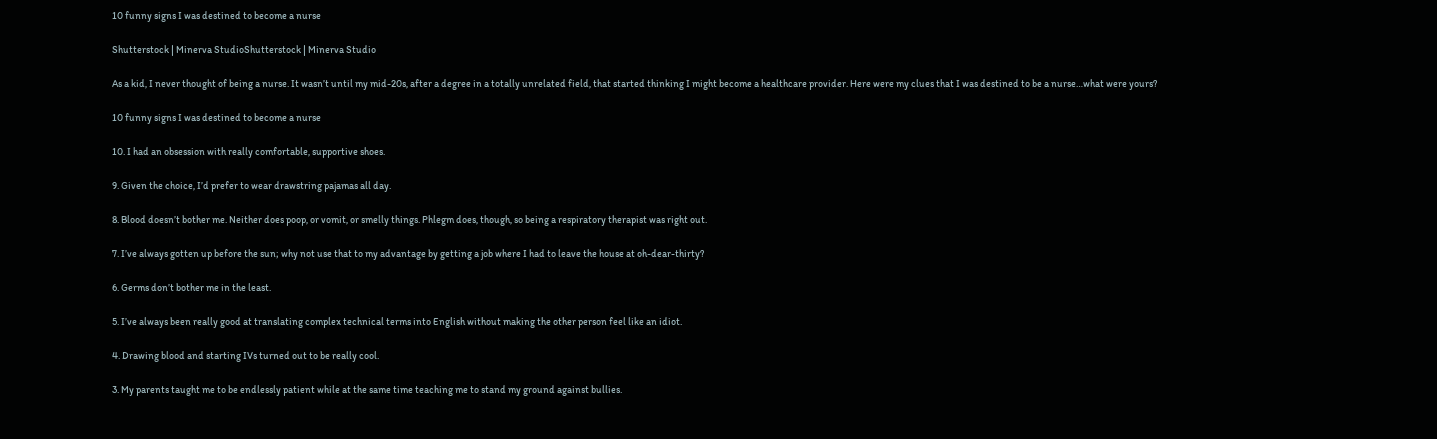10 funny signs I was destined to become a nurse

Shutterstock | Minerva StudioShutterstock | Minerva Studio

As a kid, I never thought of being a nurse. It wasn’t until my mid-20s, after a degree in a totally unrelated field, that started thinking I might become a healthcare provider. Here were my clues that I was destined to be a nurse…what were yours?

10 funny signs I was destined to become a nurse

10. I had an obsession with really comfortable, supportive shoes.

9. Given the choice, I’d prefer to wear drawstring pajamas all day.

8. Blood doesn’t bother me. Neither does poop, or vomit, or smelly things. Phlegm does, though, so being a respiratory therapist was right out.

7. I’ve always gotten up before the sun; why not use that to my advantage by getting a job where I had to leave the house at oh-dear-thirty?

6. Germs don’t bother me in the least.

5. I’ve always been really good at translating complex technical terms into English without making the other person feel like an idiot.

4. Drawing blood and starting IVs turned out to be really cool.

3. My parents taught me to be endlessly patient while at the same time teaching me to stand my ground against bullies.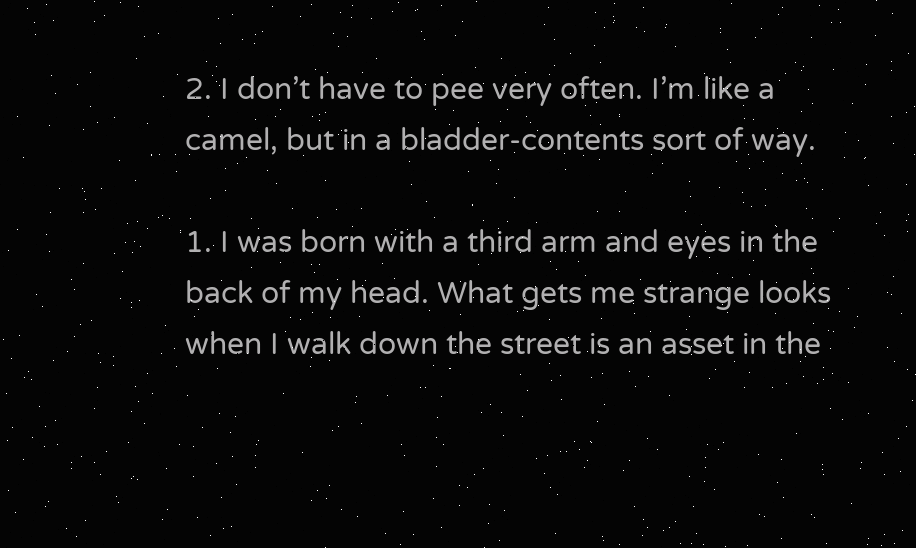2. I don’t have to pee very often. I’m like a camel, but in a bladder-contents sort of way.

1. I was born with a third arm and eyes in the back of my head. What gets me strange looks when I walk down the street is an asset in the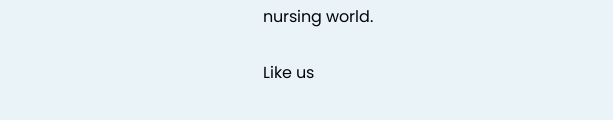nursing world.

Like us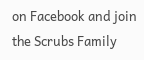on Facebook and join the Scrubs Family